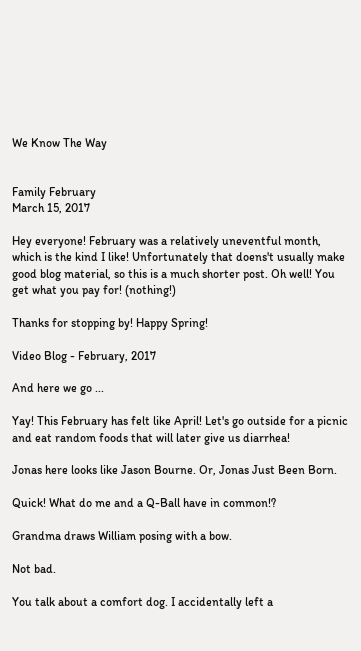We Know The Way


Family February
March 15, 2017

Hey everyone! February was a relatively uneventful month, which is the kind I like! Unfortunately that doens't usually make good blog material, so this is a much shorter post. Oh well! You get what you pay for! (nothing!)

Thanks for stopping by! Happy Spring!

Video Blog - February, 2017

And here we go ...

Yay! This February has felt like April! Let's go outside for a picnic and eat random foods that will later give us diarrhea!

Jonas here looks like Jason Bourne. Or, Jonas Just Been Born.

Quick! What do me and a Q-Ball have in common!?

Grandma draws William posing with a bow.

Not bad.

You talk about a comfort dog. I accidentally left a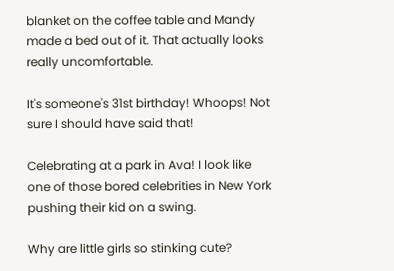blanket on the coffee table and Mandy made a bed out of it. That actually looks really uncomfortable.

It's someone's 31st birthday! Whoops! Not sure I should have said that!

Celebrating at a park in Ava! I look like one of those bored celebrities in New York pushing their kid on a swing.

Why are little girls so stinking cute?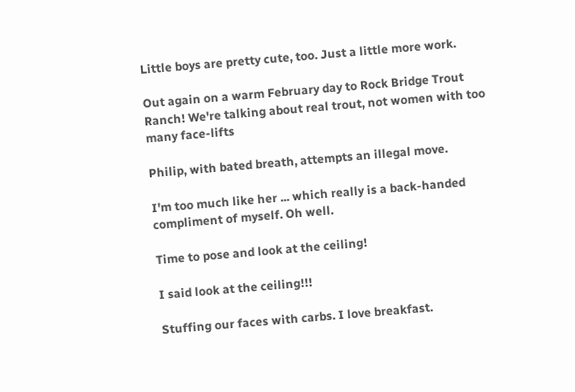Little boys are pretty cute, too. Just a little more work.

Out again on a warm February day to Rock Bridge Trout Ranch! We're talking about real trout, not women with too many face-lifts

Philip, with bated breath, attempts an illegal move.

I'm too much like her ... which really is a back-handed compliment of myself. Oh well.

Time to pose and look at the ceiling!

I said look at the ceiling!!!

Stuffing our faces with carbs. I love breakfast.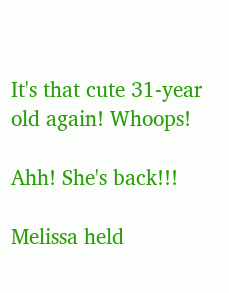It's that cute 31-year old again! Whoops!

Ahh! She's back!!!

Melissa held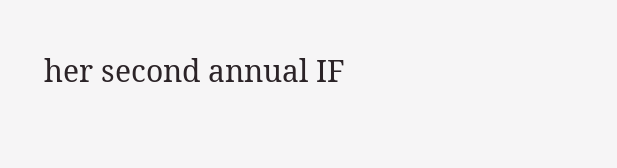her second annual IF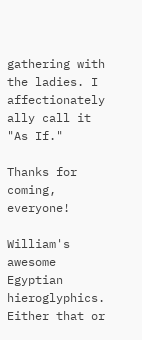gathering with the ladies. I affectionately ally call it "As If."

Thanks for coming, everyone!

William's awesome Egyptian hieroglyphics. Either that or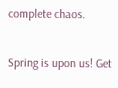complete chaos.

Spring is upon us! Get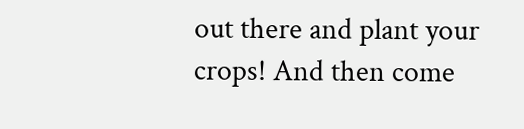out there and plant your crops! And then come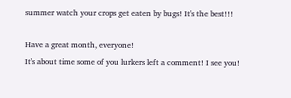summer watch your crops get eaten by bugs! It's the best!!!

Have a great month, everyone!
It's about time some of you lurkers left a comment! I see you!